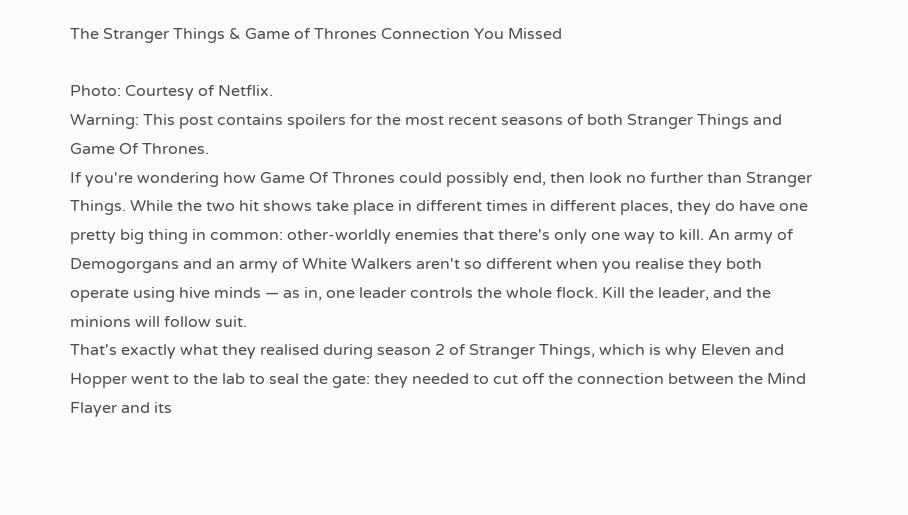The Stranger Things & Game of Thrones Connection You Missed

Photo: Courtesy of Netflix.
Warning: This post contains spoilers for the most recent seasons of both Stranger Things and Game Of Thrones.
If you're wondering how Game Of Thrones could possibly end, then look no further than Stranger Things. While the two hit shows take place in different times in different places, they do have one pretty big thing in common: other-worldly enemies that there's only one way to kill. An army of Demogorgans and an army of White Walkers aren't so different when you realise they both operate using hive minds — as in, one leader controls the whole flock. Kill the leader, and the minions will follow suit.
That's exactly what they realised during season 2 of Stranger Things, which is why Eleven and Hopper went to the lab to seal the gate: they needed to cut off the connection between the Mind Flayer and its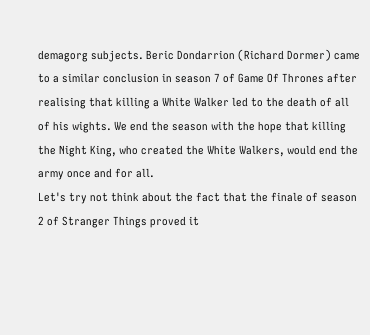demagorg subjects. Beric Dondarrion (Richard Dormer) came to a similar conclusion in season 7 of Game Of Thrones after realising that killing a White Walker led to the death of all of his wights. We end the season with the hope that killing the Night King, who created the White Walkers, would end the army once and for all.
Let's try not think about the fact that the finale of season 2 of Stranger Things proved it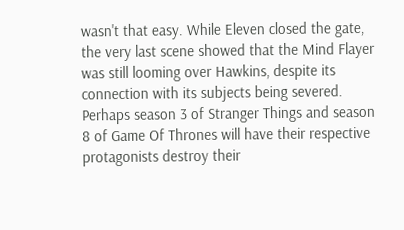wasn't that easy. While Eleven closed the gate, the very last scene showed that the Mind Flayer was still looming over Hawkins, despite its connection with its subjects being severed. Perhaps season 3 of Stranger Things and season 8 of Game Of Thrones will have their respective protagonists destroy their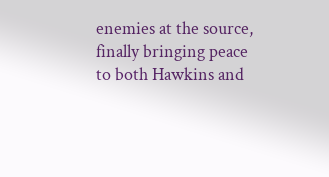enemies at the source, finally bringing peace to both Hawkins and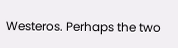Westeros. Perhaps the two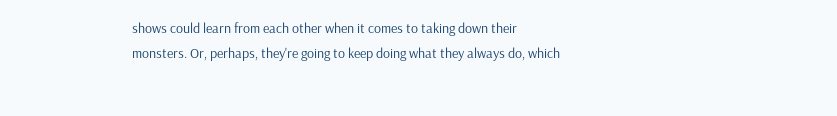shows could learn from each other when it comes to taking down their monsters. Or, perhaps, they're going to keep doing what they always do, which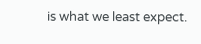is what we least expect.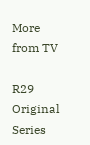More from TV

R29 Original Series